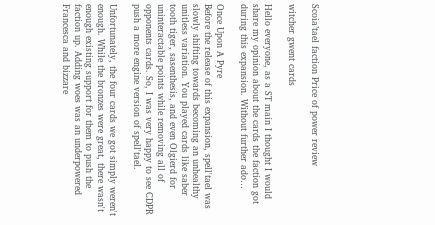Scoia’tael faction Price of power review

witcher gwent cards

Hello everyone, as a ST main I thought I would share my opinion about the cards the faction got during this expansion. Without further ado…

Once Upon A Pyre
Before the release of this expansion, spell'tael was slowly shifting towards becoming an unhealthy unitless variation. You played cards like saber tooth tiger, sasenthesis, and even Olgierd for uninteractable points while removing all of opponents cards. So, I was very happy to see CDPR push a more engine version of spell'tael.

Unfortunately, the four cards we got simply weren't enough. While the bronzes were great, there wasn't enough existing support for them to push the faction up. Adding woes was an underpowered Francesca and bizzare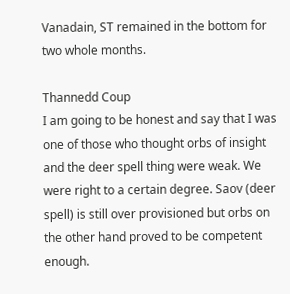Vanadain, ST remained in the bottom for two whole months.

Thannedd Coup
I am going to be honest and say that I was one of those who thought orbs of insight and the deer spell thing were weak. We were right to a certain degree. Saov (deer spell) is still over provisioned but orbs on the other hand proved to be competent enough.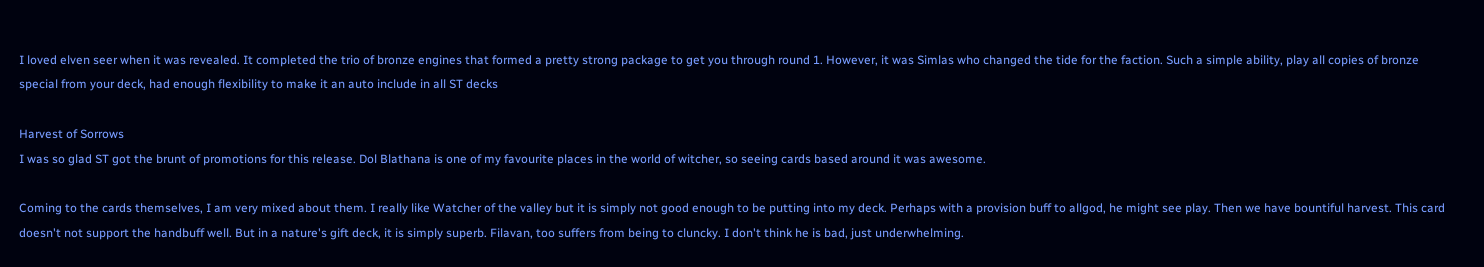I loved elven seer when it was revealed. It completed the trio of bronze engines that formed a pretty strong package to get you through round 1. However, it was Simlas who changed the tide for the faction. Such a simple ability, play all copies of bronze special from your deck, had enough flexibility to make it an auto include in all ST decks

Harvest of Sorrows
I was so glad ST got the brunt of promotions for this release. Dol Blathana is one of my favourite places in the world of witcher, so seeing cards based around it was awesome.

Coming to the cards themselves, I am very mixed about them. I really like Watcher of the valley but it is simply not good enough to be putting into my deck. Perhaps with a provision buff to allgod, he might see play. Then we have bountiful harvest. This card doesn't not support the handbuff well. But in a nature's gift deck, it is simply superb. Filavan, too suffers from being to cluncky. I don't think he is bad, just underwhelming.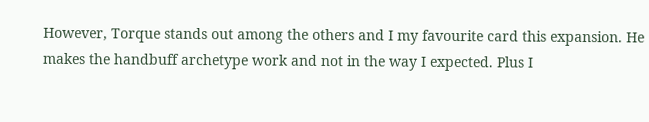However, Torque stands out among the others and I my favourite card this expansion. He makes the handbuff archetype work and not in the way I expected. Plus I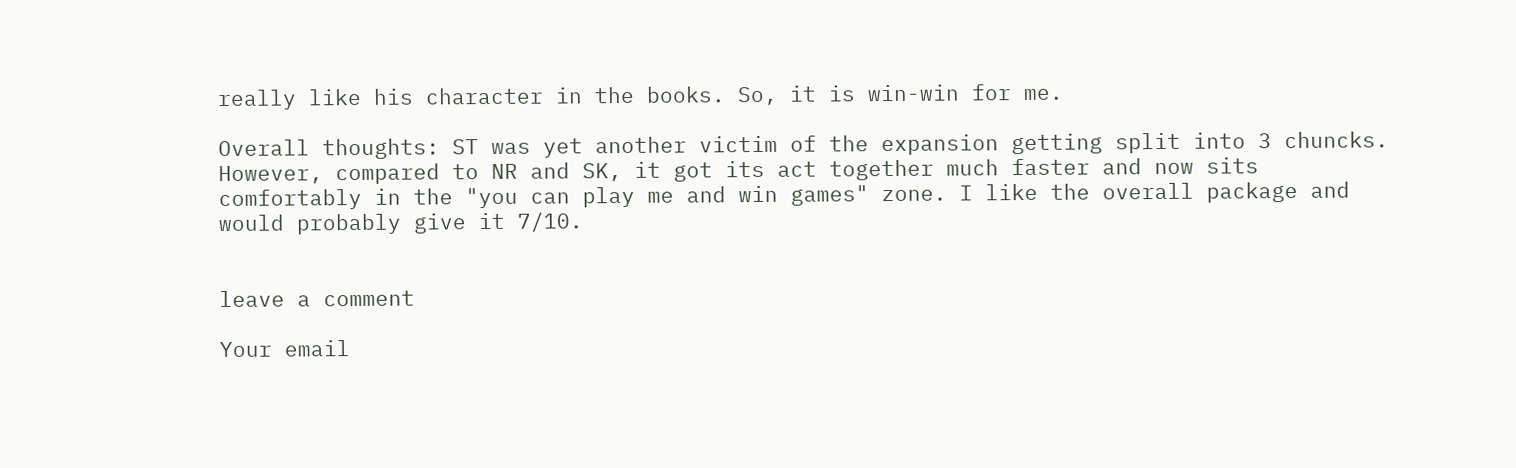really like his character in the books. So, it is win-win for me.

Overall thoughts: ST was yet another victim of the expansion getting split into 3 chuncks. However, compared to NR and SK, it got its act together much faster and now sits comfortably in the "you can play me and win games" zone. I like the overall package and would probably give it 7/10.


leave a comment

Your email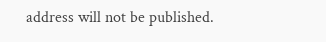address will not be published.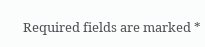Required fields are marked *